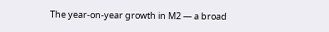The year-on-year growth in M2 — a broad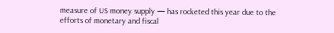measure of US money supply — has rocketed this year due to the efforts of monetary and fiscal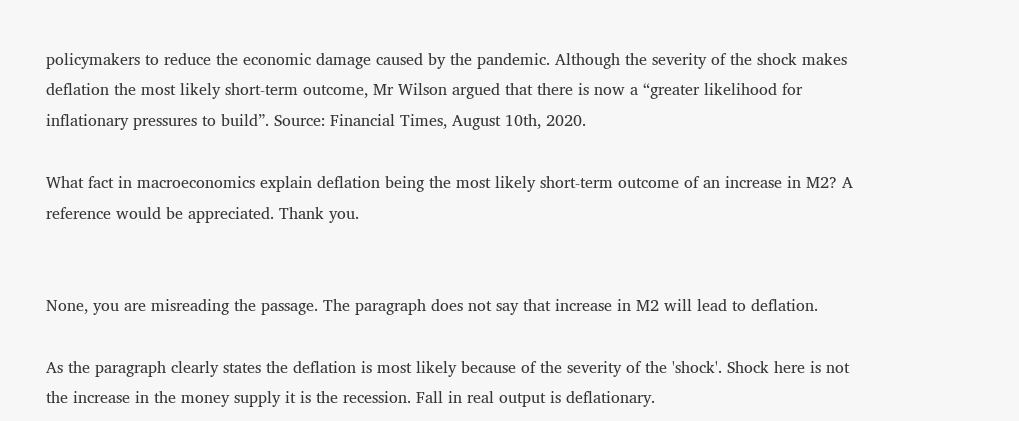policymakers to reduce the economic damage caused by the pandemic. Although the severity of the shock makes deflation the most likely short-term outcome, Mr Wilson argued that there is now a “greater likelihood for inflationary pressures to build”. Source: Financial Times, August 10th, 2020.

What fact in macroeconomics explain deflation being the most likely short-term outcome of an increase in M2? A reference would be appreciated. Thank you.


None, you are misreading the passage. The paragraph does not say that increase in M2 will lead to deflation.

As the paragraph clearly states the deflation is most likely because of the severity of the 'shock'. Shock here is not the increase in the money supply it is the recession. Fall in real output is deflationary.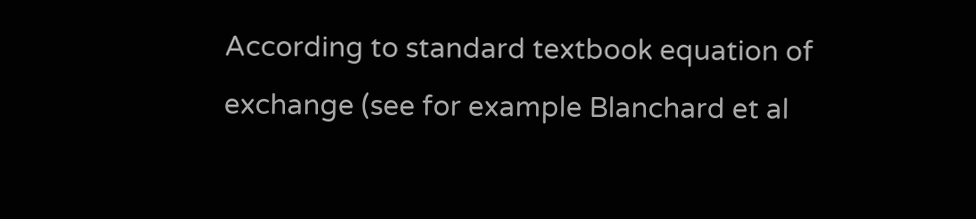According to standard textbook equation of exchange (see for example Blanchard et al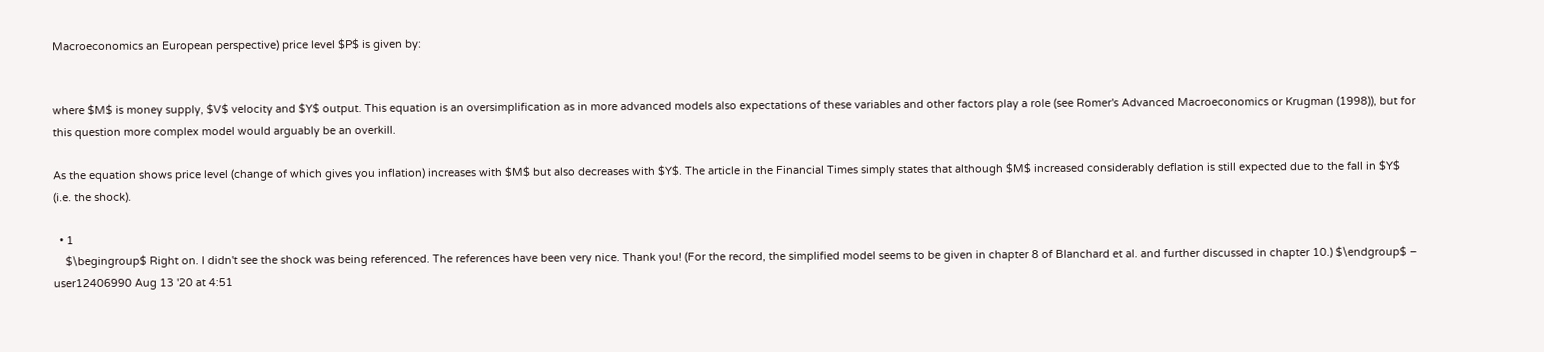Macroeconomics an European perspective) price level $P$ is given by:


where $M$ is money supply, $V$ velocity and $Y$ output. This equation is an oversimplification as in more advanced models also expectations of these variables and other factors play a role (see Romer's Advanced Macroeconomics or Krugman (1998)), but for this question more complex model would arguably be an overkill.

As the equation shows price level (change of which gives you inflation) increases with $M$ but also decreases with $Y$. The article in the Financial Times simply states that although $M$ increased considerably deflation is still expected due to the fall in $Y$ (i.e. the shock).

  • 1
    $\begingroup$ Right on. I didn't see the shock was being referenced. The references have been very nice. Thank you! (For the record, the simplified model seems to be given in chapter 8 of Blanchard et al. and further discussed in chapter 10.) $\endgroup$ – user12406990 Aug 13 '20 at 4:51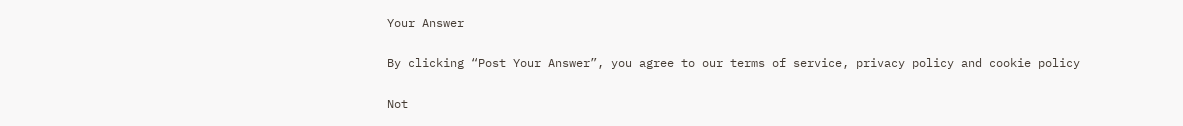Your Answer

By clicking “Post Your Answer”, you agree to our terms of service, privacy policy and cookie policy

Not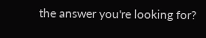the answer you're looking for?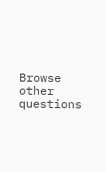Browse other questions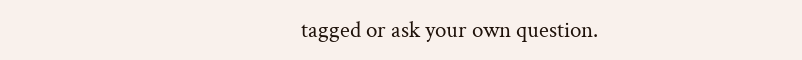tagged or ask your own question.